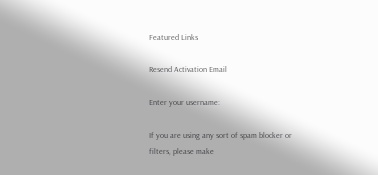Featured Links

Resend Activation Email

Enter your username:

If you are using any sort of spam blocker or filters, please make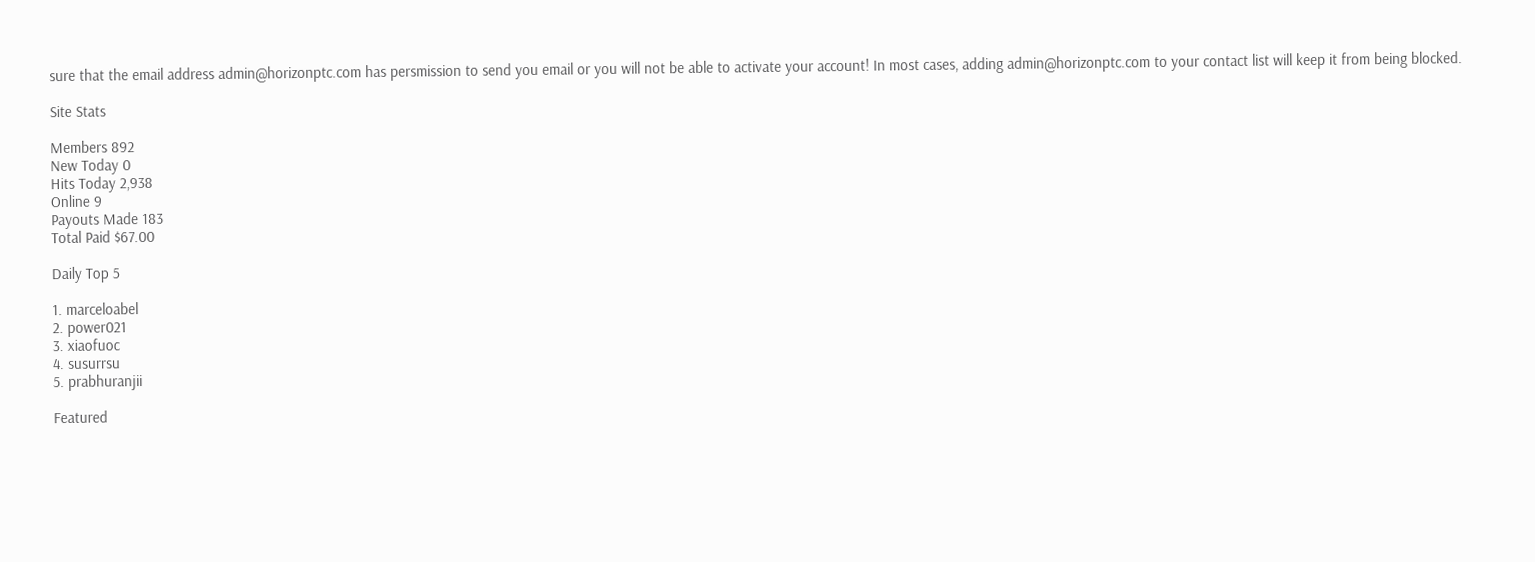sure that the email address admin@horizonptc.com has persmission to send you email or you will not be able to activate your account! In most cases, adding admin@horizonptc.com to your contact list will keep it from being blocked.

Site Stats

Members 892
New Today 0
Hits Today 2,938
Online 9
Payouts Made 183
Total Paid $67.00

Daily Top 5

1. marceloabel
2. power021
3. xiaofuoc
4. susurrsu
5. prabhuranjii

Featured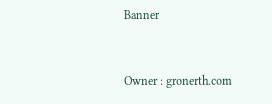Banner


Owner : gronerth.com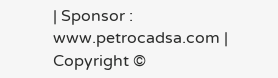| Sponsor : www.petrocadsa.com | Copyright ©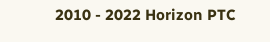2010 - 2022 Horizon PTC